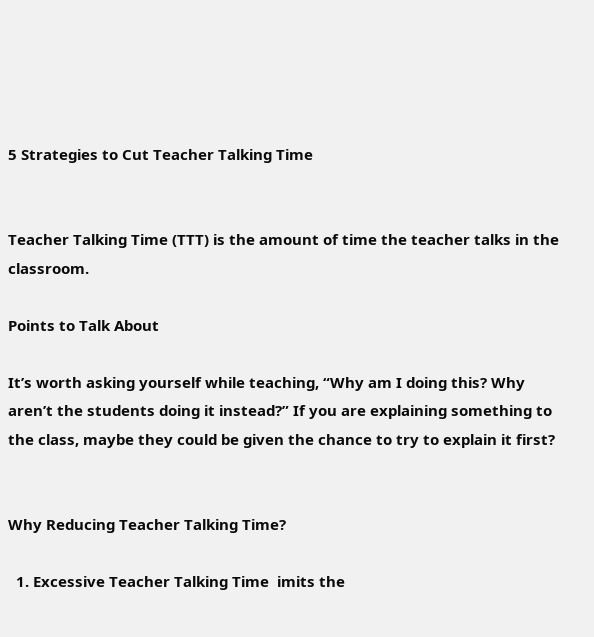5 Strategies to Cut Teacher Talking Time


Teacher Talking Time (TTT) is the amount of time the teacher talks in the classroom.

Points to Talk About

It’s worth asking yourself while teaching, “Why am I doing this? Why aren’t the students doing it instead?” If you are explaining something to the class, maybe they could be given the chance to try to explain it first?


Why Reducing Teacher Talking Time?

  1. Excessive Teacher Talking Time  imits the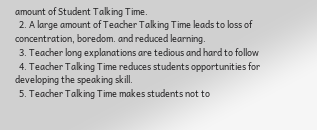amount of Student Talking Time.
  2. A large amount of Teacher Talking Time leads to loss of concentration, boredom. and reduced learning.
  3. Teacher long explanations are tedious and hard to follow
  4. Teacher Talking Time reduces students opportunities for developing the speaking skill.
  5. Teacher Talking Time makes students not to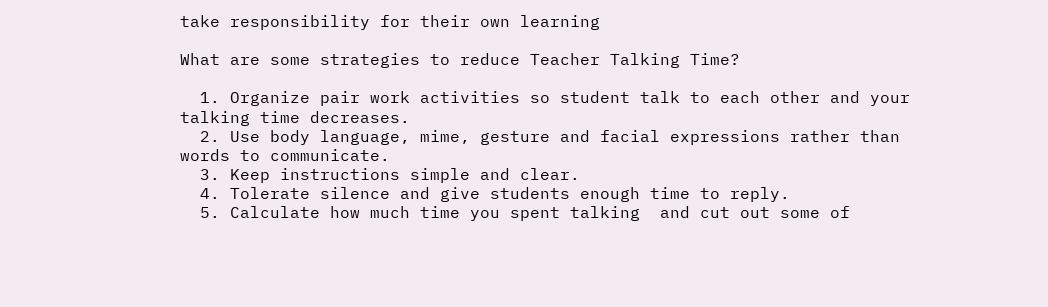take responsibility for their own learning

What are some strategies to reduce Teacher Talking Time?

  1. Organize pair work activities so student talk to each other and your talking time decreases.
  2. Use body language, mime, gesture and facial expressions rather than words to communicate.
  3. Keep instructions simple and clear.
  4. Tolerate silence and give students enough time to reply.
  5. Calculate how much time you spent talking  and cut out some of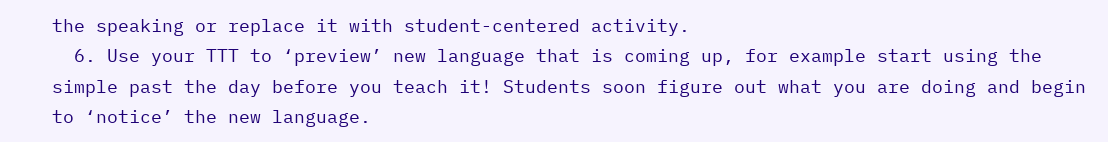the speaking or replace it with student-centered activity.
  6. Use your TTT to ‘preview’ new language that is coming up, for example start using the simple past the day before you teach it! Students soon figure out what you are doing and begin to ‘notice’ the new language.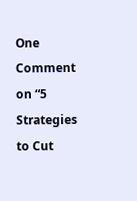One Comment on “5 Strategies to Cut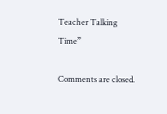Teacher Talking Time”

Comments are closed.